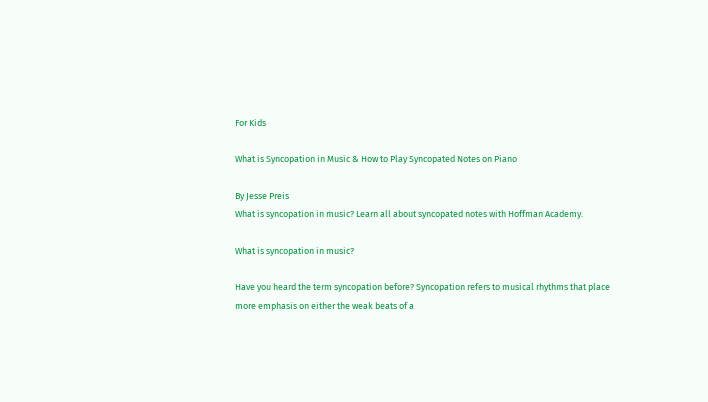For Kids

What is Syncopation in Music & How to Play Syncopated Notes on Piano

By Jesse Preis
What is syncopation in music? Learn all about syncopated notes with Hoffman Academy.

What is syncopation in music?

Have you heard the term syncopation before? Syncopation refers to musical rhythms that place more emphasis on either the weak beats of a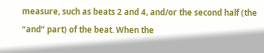measure, such as beats 2 and 4, and/or the second half (the “and” part) of the beat. When the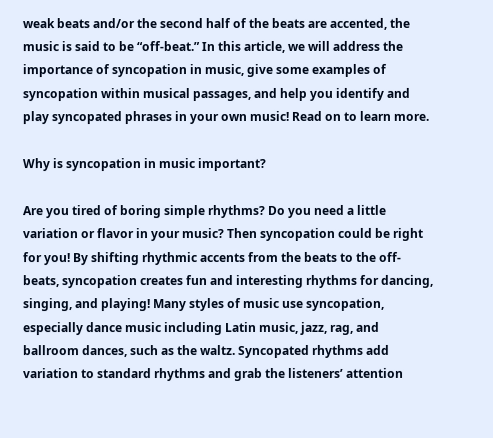weak beats and/or the second half of the beats are accented, the music is said to be “off-beat.” In this article, we will address the importance of syncopation in music, give some examples of syncopation within musical passages, and help you identify and play syncopated phrases in your own music! Read on to learn more.

Why is syncopation in music important?

Are you tired of boring simple rhythms? Do you need a little variation or flavor in your music? Then syncopation could be right for you! By shifting rhythmic accents from the beats to the off-beats, syncopation creates fun and interesting rhythms for dancing, singing, and playing! Many styles of music use syncopation, especially dance music including Latin music, jazz, rag, and ballroom dances, such as the waltz. Syncopated rhythms add variation to standard rhythms and grab the listeners’ attention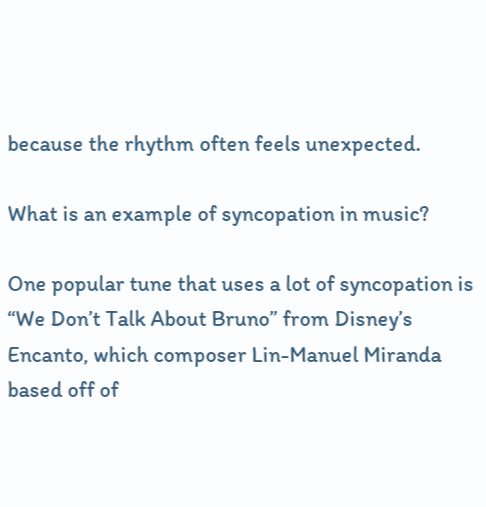because the rhythm often feels unexpected.

What is an example of syncopation in music?

One popular tune that uses a lot of syncopation is “We Don’t Talk About Bruno” from Disney’s Encanto, which composer Lin-Manuel Miranda based off of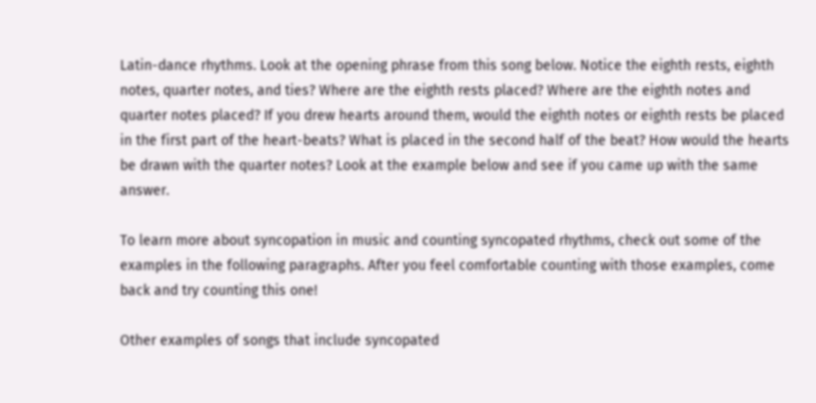Latin-dance rhythms. Look at the opening phrase from this song below. Notice the eighth rests, eighth notes, quarter notes, and ties? Where are the eighth rests placed? Where are the eighth notes and quarter notes placed? If you drew hearts around them, would the eighth notes or eighth rests be placed in the first part of the heart-beats? What is placed in the second half of the beat? How would the hearts be drawn with the quarter notes? Look at the example below and see if you came up with the same answer.

To learn more about syncopation in music and counting syncopated rhythms, check out some of the examples in the following paragraphs. After you feel comfortable counting with those examples, come back and try counting this one!

Other examples of songs that include syncopated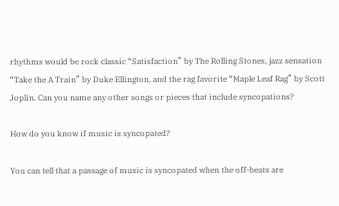rhythms would be rock classic “Satisfaction” by The Rolling Stones, jazz sensation “Take the A Train” by Duke Ellington, and the rag favorite “Maple Leaf Rag” by Scott Joplin. Can you name any other songs or pieces that include syncopations?

How do you know if music is syncopated?

You can tell that a passage of music is syncopated when the off-beats are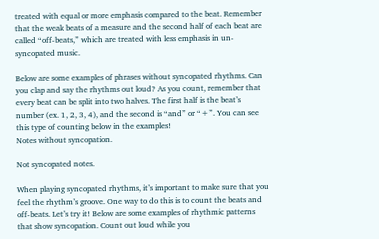treated with equal or more emphasis compared to the beat. Remember that the weak beats of a measure and the second half of each beat are called “off-beats,” which are treated with less emphasis in un-syncopated music.

Below are some examples of phrases without syncopated rhythms. Can you clap and say the rhythms out loud? As you count, remember that every beat can be split into two halves. The first half is the beat’s number (ex. 1, 2, 3, 4), and the second is “and” or “+”. You can see this type of counting below in the examples!
Notes without syncopation.

Not syncopated notes.

When playing syncopated rhythms, it’s important to make sure that you feel the rhythm’s groove. One way to do this is to count the beats and off-beats. Let’s try it! Below are some examples of rhythmic patterns that show syncopation. Count out loud while you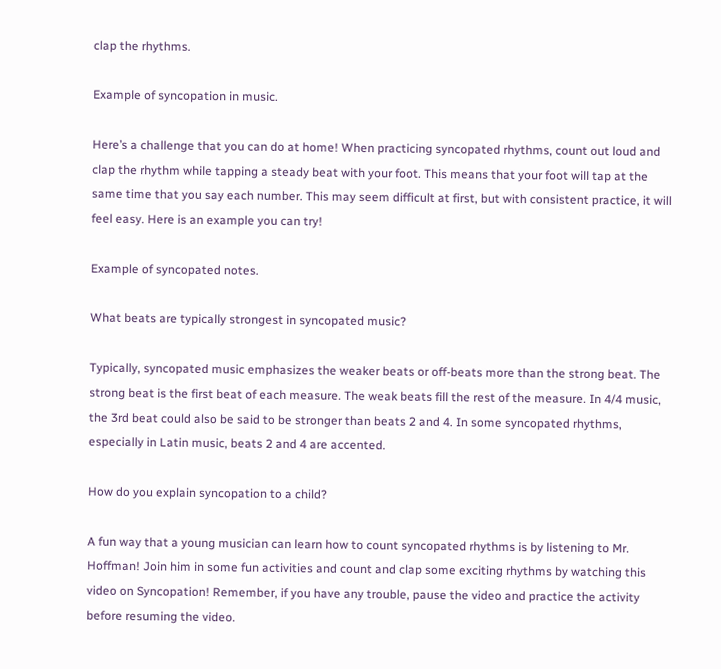clap the rhythms.

Example of syncopation in music.

Here’s a challenge that you can do at home! When practicing syncopated rhythms, count out loud and clap the rhythm while tapping a steady beat with your foot. This means that your foot will tap at the same time that you say each number. This may seem difficult at first, but with consistent practice, it will feel easy. Here is an example you can try!

Example of syncopated notes.

What beats are typically strongest in syncopated music?

Typically, syncopated music emphasizes the weaker beats or off-beats more than the strong beat. The strong beat is the first beat of each measure. The weak beats fill the rest of the measure. In 4/4 music, the 3rd beat could also be said to be stronger than beats 2 and 4. In some syncopated rhythms, especially in Latin music, beats 2 and 4 are accented.

How do you explain syncopation to a child?

A fun way that a young musician can learn how to count syncopated rhythms is by listening to Mr. Hoffman! Join him in some fun activities and count and clap some exciting rhythms by watching this video on Syncopation! Remember, if you have any trouble, pause the video and practice the activity before resuming the video.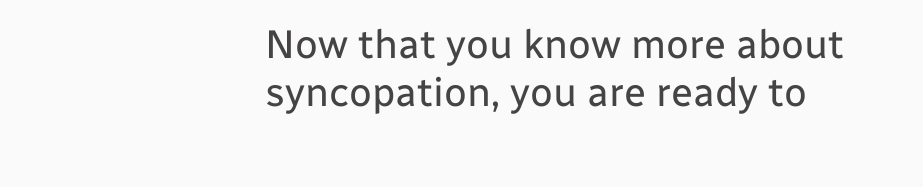Now that you know more about syncopation, you are ready to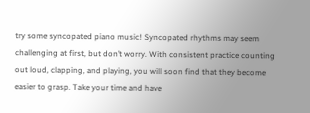try some syncopated piano music! Syncopated rhythms may seem challenging at first, but don’t worry. With consistent practice counting out loud, clapping, and playing, you will soon find that they become easier to grasp. Take your time and have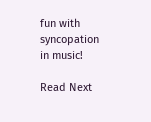fun with syncopation in music!

Read Next